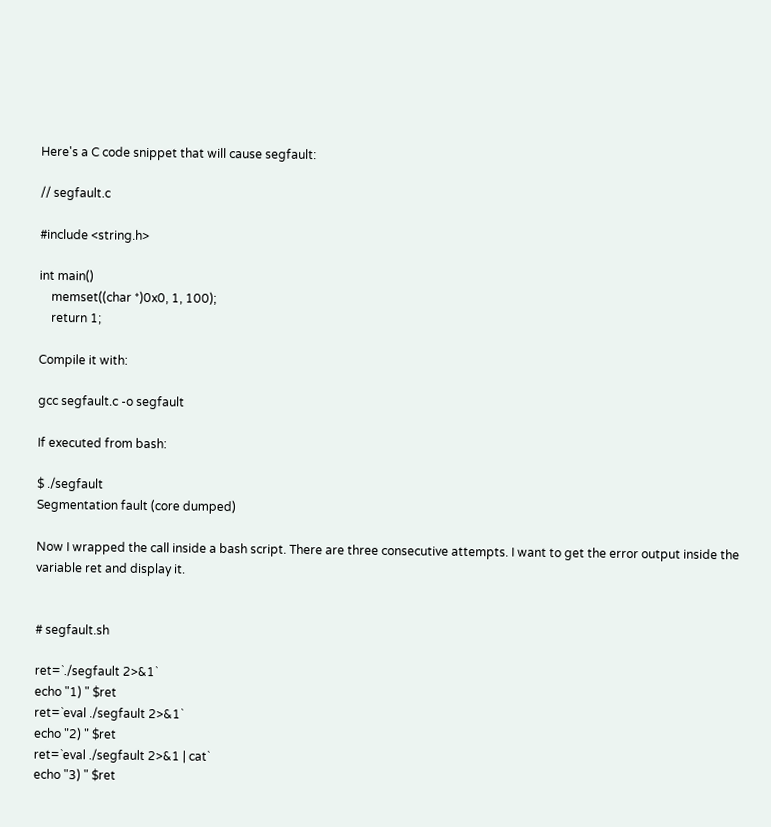Here's a C code snippet that will cause segfault:

// segfault.c

#include <string.h>

int main()
    memset((char *)0x0, 1, 100);
    return 1;

Compile it with:

gcc segfault.c -o segfault

If executed from bash:

$ ./segfault
Segmentation fault (core dumped)

Now I wrapped the call inside a bash script. There are three consecutive attempts. I want to get the error output inside the variable ret and display it.


# segfault.sh

ret=`./segfault 2>&1`
echo "1) " $ret
ret=`eval ./segfault 2>&1`
echo "2) " $ret
ret=`eval ./segfault 2>&1 | cat`
echo "3) " $ret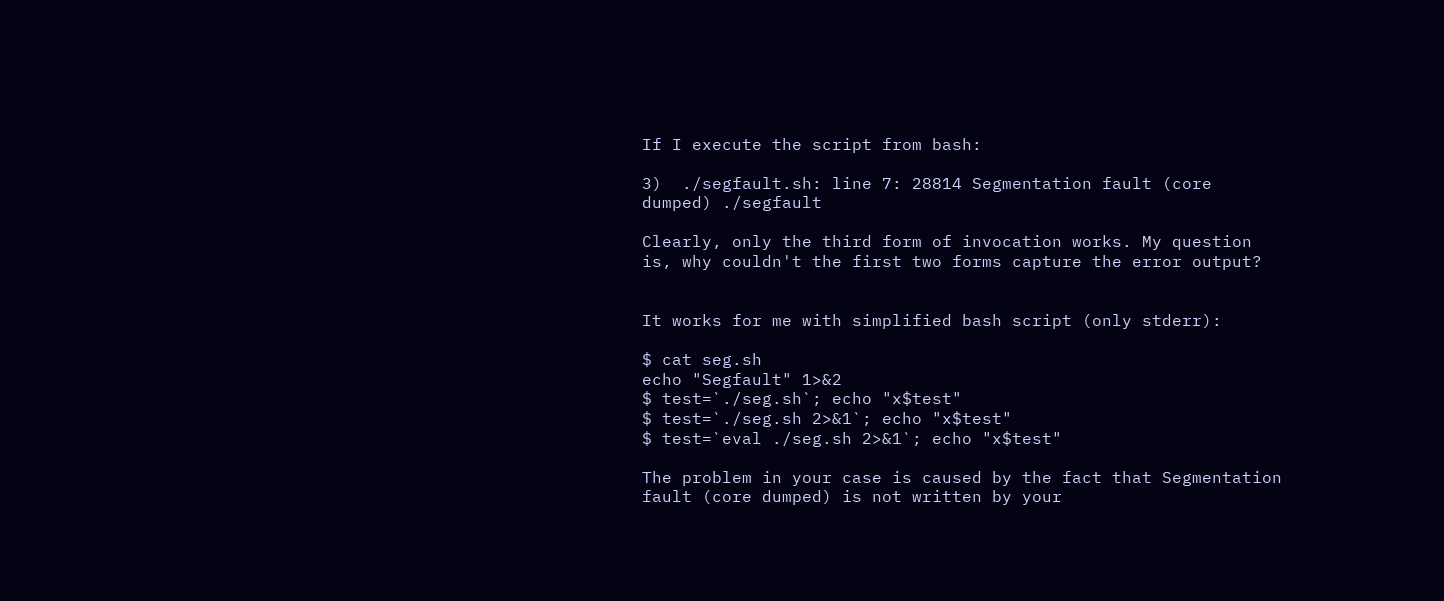If I execute the script from bash:

3)  ./segfault.sh: line 7: 28814 Segmentation fault (core dumped) ./segfault

Clearly, only the third form of invocation works. My question is, why couldn't the first two forms capture the error output?


It works for me with simplified bash script (only stderr):

$ cat seg.sh
echo "Segfault" 1>&2
$ test=`./seg.sh`; echo "x$test"
$ test=`./seg.sh 2>&1`; echo "x$test"
$ test=`eval ./seg.sh 2>&1`; echo "x$test"

The problem in your case is caused by the fact that Segmentation fault (core dumped) is not written by your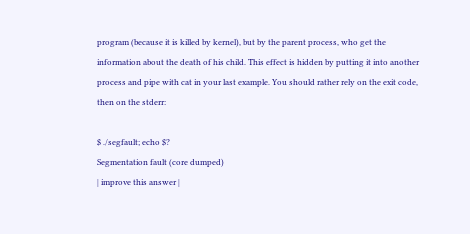program (because it is killed by kernel), but by the parent process, who get the information about the death of his child. This effect is hidden by putting it into another process and pipe with cat in your last example. You should rather rely on the exit code, then on the stderr:

$ ./segfault; echo $?
Segmentation fault (core dumped)
| improve this answer |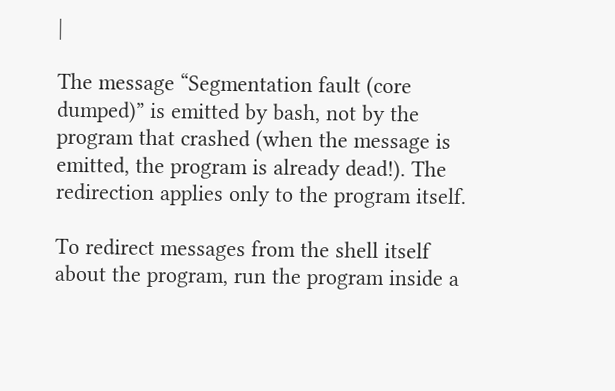|

The message “Segmentation fault (core dumped)” is emitted by bash, not by the program that crashed (when the message is emitted, the program is already dead!). The redirection applies only to the program itself.

To redirect messages from the shell itself about the program, run the program inside a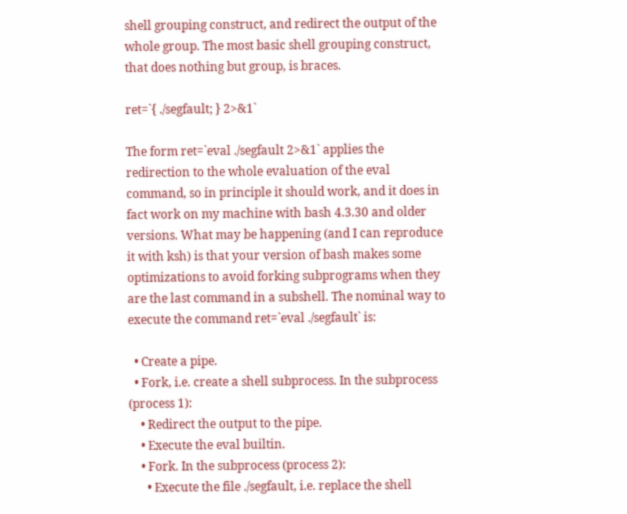shell grouping construct, and redirect the output of the whole group. The most basic shell grouping construct, that does nothing but group, is braces.

ret=`{ ./segfault; } 2>&1`

The form ret=`eval ./segfault 2>&1` applies the redirection to the whole evaluation of the eval command, so in principle it should work, and it does in fact work on my machine with bash 4.3.30 and older versions. What may be happening (and I can reproduce it with ksh) is that your version of bash makes some optimizations to avoid forking subprograms when they are the last command in a subshell. The nominal way to execute the command ret=`eval ./segfault` is:

  • Create a pipe.
  • Fork, i.e. create a shell subprocess. In the subprocess (process 1):
    • Redirect the output to the pipe.
    • Execute the eval builtin.
    • Fork. In the subprocess (process 2):
      • Execute the file ./segfault, i.e. replace the shell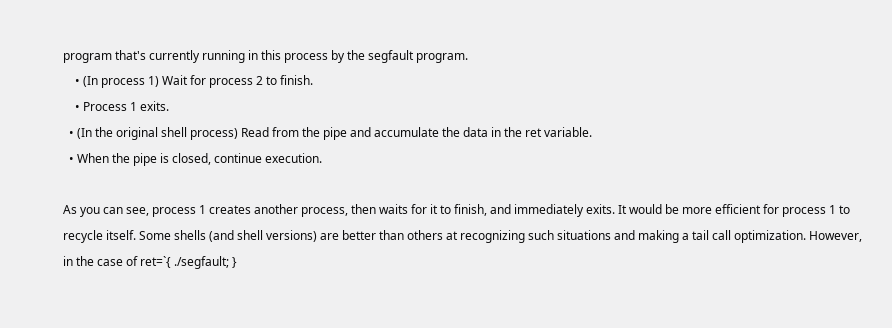program that's currently running in this process by the segfault program.
    • (In process 1) Wait for process 2 to finish.
    • Process 1 exits.
  • (In the original shell process) Read from the pipe and accumulate the data in the ret variable.
  • When the pipe is closed, continue execution.

As you can see, process 1 creates another process, then waits for it to finish, and immediately exits. It would be more efficient for process 1 to recycle itself. Some shells (and shell versions) are better than others at recognizing such situations and making a tail call optimization. However, in the case of ret=`{ ./segfault; }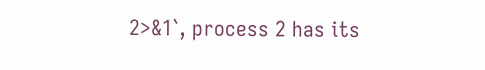2>&1`, process 2 has its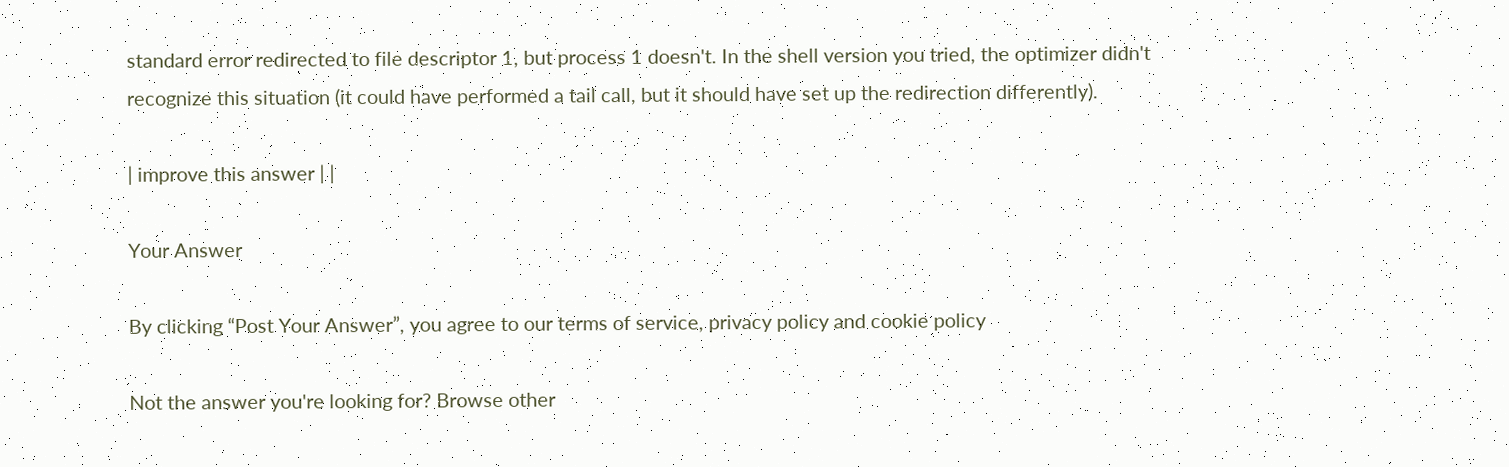standard error redirected to file descriptor 1, but process 1 doesn't. In the shell version you tried, the optimizer didn't recognize this situation (it could have performed a tail call, but it should have set up the redirection differently).

| improve this answer | |

Your Answer

By clicking “Post Your Answer”, you agree to our terms of service, privacy policy and cookie policy

Not the answer you're looking for? Browse other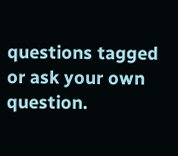questions tagged or ask your own question.